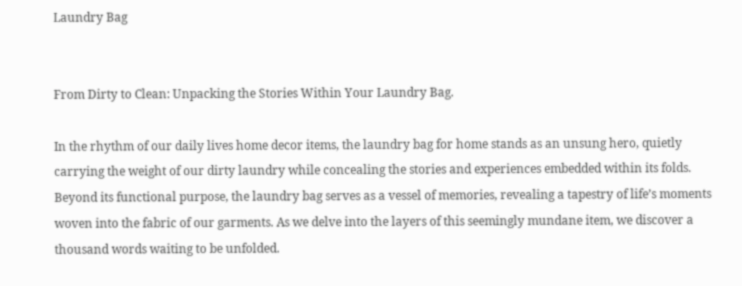Laundry Bag


From Dirty to Clean: Unpacking the Stories Within Your Laundry Bag.

In the rhythm of our daily lives home decor items, the laundry bag for home stands as an unsung hero, quietly carrying the weight of our dirty laundry while concealing the stories and experiences embedded within its folds. Beyond its functional purpose, the laundry bag serves as a vessel of memories, revealing a tapestry of life’s moments woven into the fabric of our garments. As we delve into the layers of this seemingly mundane item, we discover a thousand words waiting to be unfolded.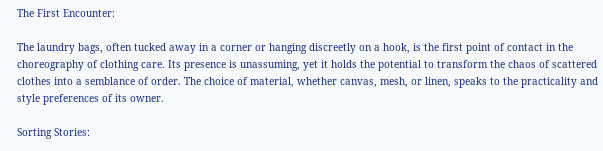The First Encounter:

The laundry bags, often tucked away in a corner or hanging discreetly on a hook, is the first point of contact in the choreography of clothing care. Its presence is unassuming, yet it holds the potential to transform the chaos of scattered clothes into a semblance of order. The choice of material, whether canvas, mesh, or linen, speaks to the practicality and style preferences of its owner.

Sorting Stories: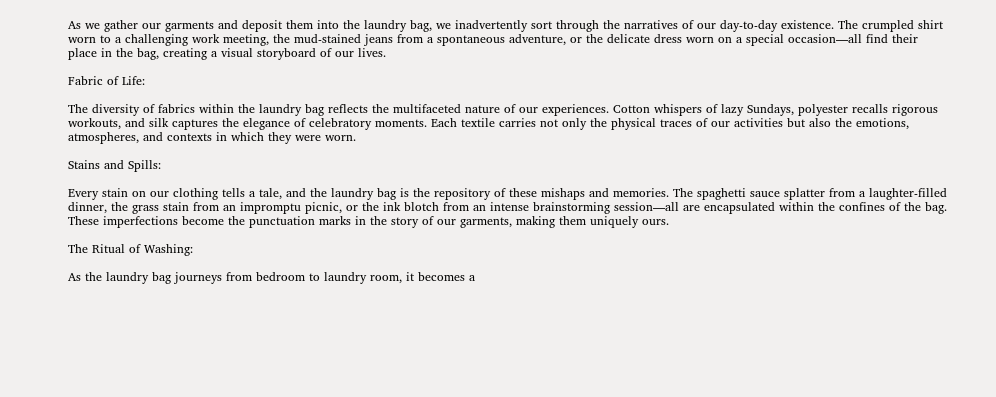As we gather our garments and deposit them into the laundry bag, we inadvertently sort through the narratives of our day-to-day existence. The crumpled shirt worn to a challenging work meeting, the mud-stained jeans from a spontaneous adventure, or the delicate dress worn on a special occasion—all find their place in the bag, creating a visual storyboard of our lives.

Fabric of Life:

The diversity of fabrics within the laundry bag reflects the multifaceted nature of our experiences. Cotton whispers of lazy Sundays, polyester recalls rigorous workouts, and silk captures the elegance of celebratory moments. Each textile carries not only the physical traces of our activities but also the emotions, atmospheres, and contexts in which they were worn.

Stains and Spills:

Every stain on our clothing tells a tale, and the laundry bag is the repository of these mishaps and memories. The spaghetti sauce splatter from a laughter-filled dinner, the grass stain from an impromptu picnic, or the ink blotch from an intense brainstorming session—all are encapsulated within the confines of the bag. These imperfections become the punctuation marks in the story of our garments, making them uniquely ours.

The Ritual of Washing:

As the laundry bag journeys from bedroom to laundry room, it becomes a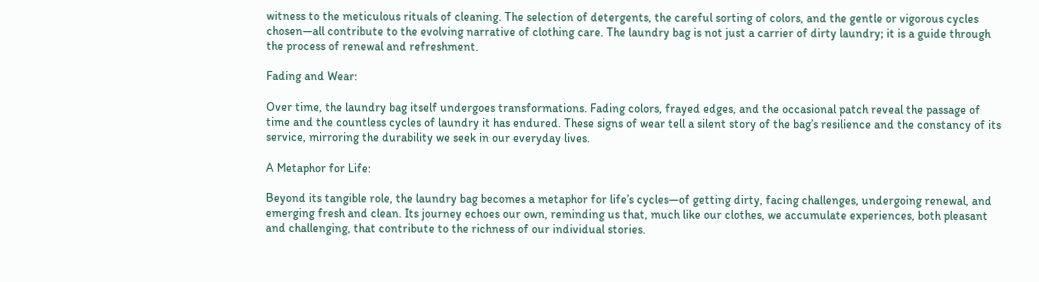witness to the meticulous rituals of cleaning. The selection of detergents, the careful sorting of colors, and the gentle or vigorous cycles chosen—all contribute to the evolving narrative of clothing care. The laundry bag is not just a carrier of dirty laundry; it is a guide through the process of renewal and refreshment.

Fading and Wear:

Over time, the laundry bag itself undergoes transformations. Fading colors, frayed edges, and the occasional patch reveal the passage of time and the countless cycles of laundry it has endured. These signs of wear tell a silent story of the bag’s resilience and the constancy of its service, mirroring the durability we seek in our everyday lives.

A Metaphor for Life:

Beyond its tangible role, the laundry bag becomes a metaphor for life’s cycles—of getting dirty, facing challenges, undergoing renewal, and emerging fresh and clean. Its journey echoes our own, reminding us that, much like our clothes, we accumulate experiences, both pleasant and challenging, that contribute to the richness of our individual stories.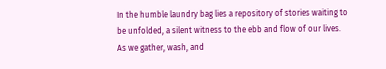In the humble laundry bag lies a repository of stories waiting to be unfolded, a silent witness to the ebb and flow of our lives. As we gather, wash, and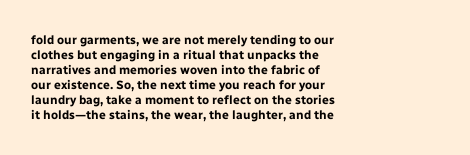fold our garments, we are not merely tending to our clothes but engaging in a ritual that unpacks the narratives and memories woven into the fabric of our existence. So, the next time you reach for your laundry bag, take a moment to reflect on the stories it holds—the stains, the wear, the laughter, and the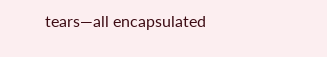tears—all encapsulated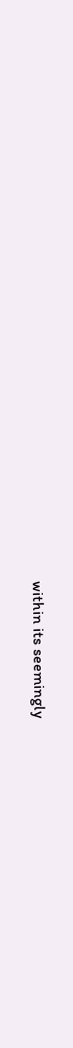within its seemingly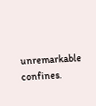unremarkable confines.